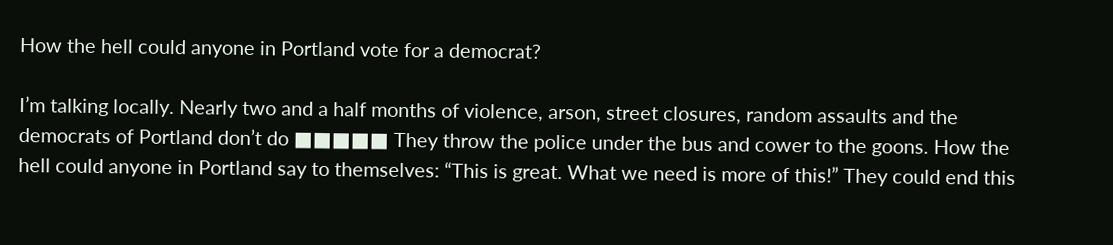How the hell could anyone in Portland vote for a democrat?

I’m talking locally. Nearly two and a half months of violence, arson, street closures, random assaults and the democrats of Portland don’t do ■■■■■ They throw the police under the bus and cower to the goons. How the hell could anyone in Portland say to themselves: “This is great. What we need is more of this!” They could end this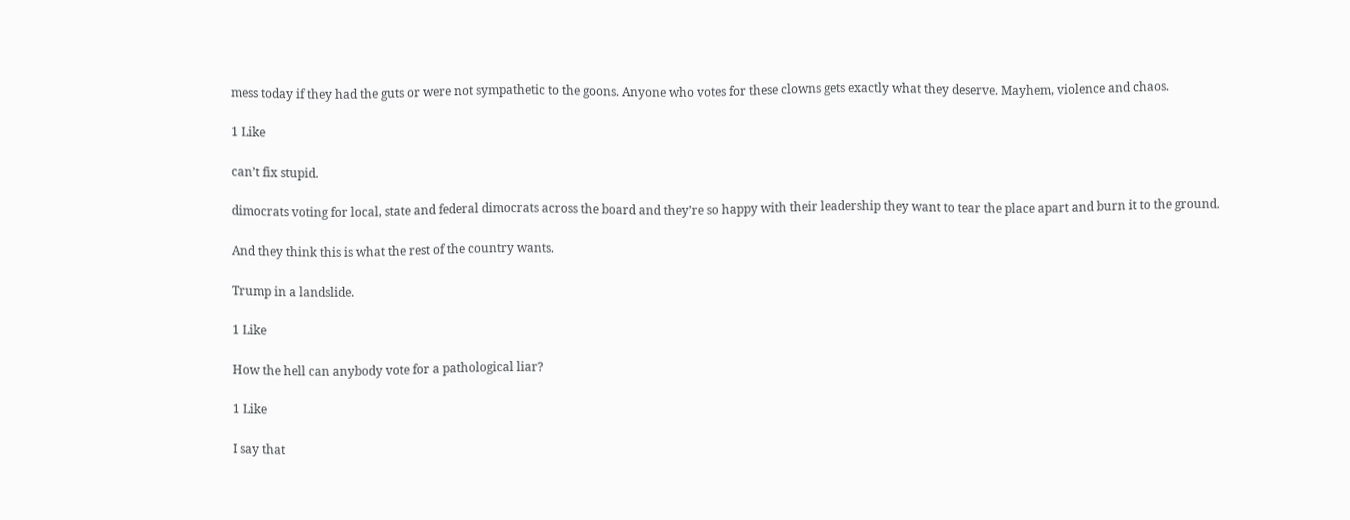mess today if they had the guts or were not sympathetic to the goons. Anyone who votes for these clowns gets exactly what they deserve. Mayhem, violence and chaos.

1 Like

can’t fix stupid.

dimocrats voting for local, state and federal dimocrats across the board and they’re so happy with their leadership they want to tear the place apart and burn it to the ground.

And they think this is what the rest of the country wants.

Trump in a landslide.

1 Like

How the hell can anybody vote for a pathological liar?

1 Like

I say that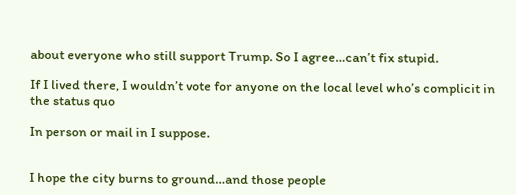about everyone who still support Trump. So I agree…can’t fix stupid.

If I lived there, I wouldn’t vote for anyone on the local level who’s complicit in the status quo

In person or mail in I suppose.


I hope the city burns to ground…and those people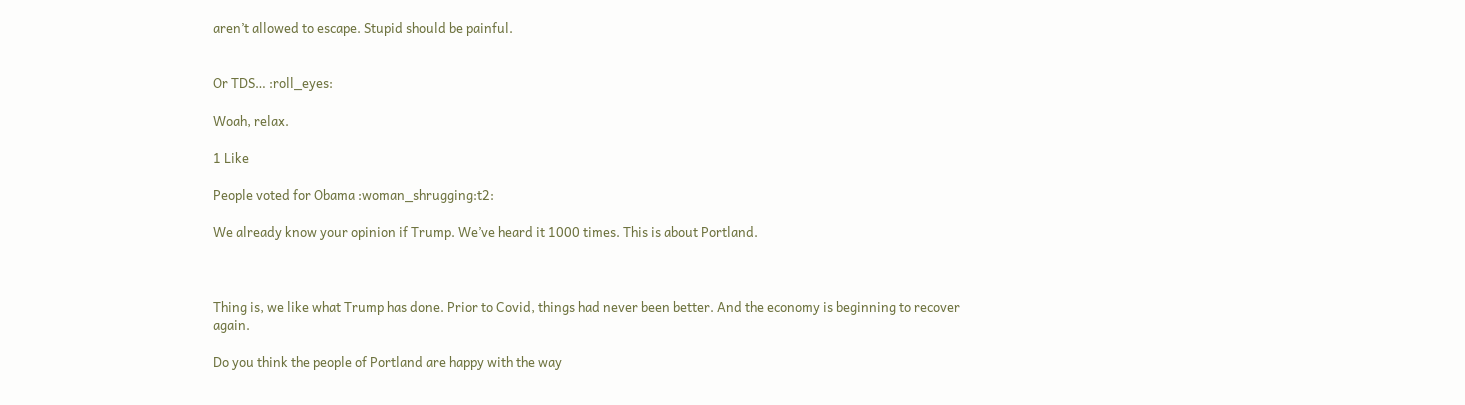aren’t allowed to escape. Stupid should be painful.


Or TDS… :roll_eyes:

Woah, relax.

1 Like

People voted for Obama :woman_shrugging:t2:

We already know your opinion if Trump. We’ve heard it 1000 times. This is about Portland.



Thing is, we like what Trump has done. Prior to Covid, things had never been better. And the economy is beginning to recover again.

Do you think the people of Portland are happy with the way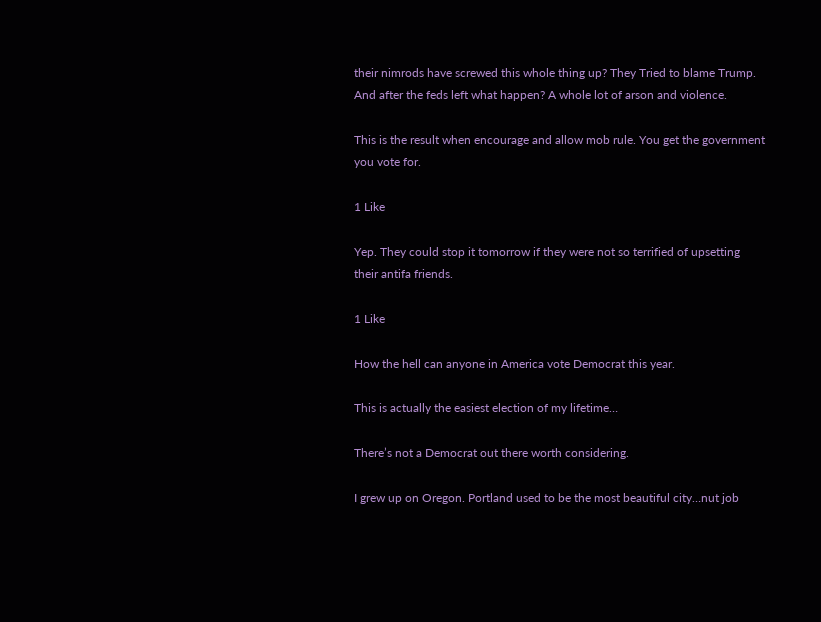their nimrods have screwed this whole thing up? They Tried to blame Trump. And after the feds left what happen? A whole lot of arson and violence.

This is the result when encourage and allow mob rule. You get the government you vote for.

1 Like

Yep. They could stop it tomorrow if they were not so terrified of upsetting their antifa friends.

1 Like

How the hell can anyone in America vote Democrat this year.

This is actually the easiest election of my lifetime…

There’s not a Democrat out there worth considering.

I grew up on Oregon. Portland used to be the most beautiful city…nut job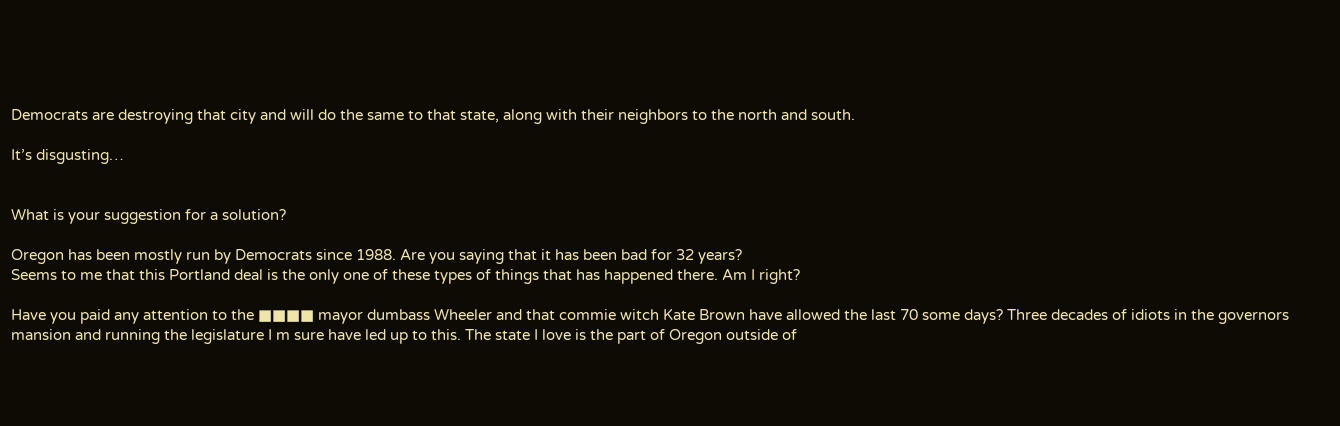Democrats are destroying that city and will do the same to that state, along with their neighbors to the north and south.

It’s disgusting…


What is your suggestion for a solution?

Oregon has been mostly run by Democrats since 1988. Are you saying that it has been bad for 32 years?
Seems to me that this Portland deal is the only one of these types of things that has happened there. Am I right?

Have you paid any attention to the ■■■■ mayor dumbass Wheeler and that commie witch Kate Brown have allowed the last 70 some days? Three decades of idiots in the governors mansion and running the legislature I m sure have led up to this. The state I love is the part of Oregon outside of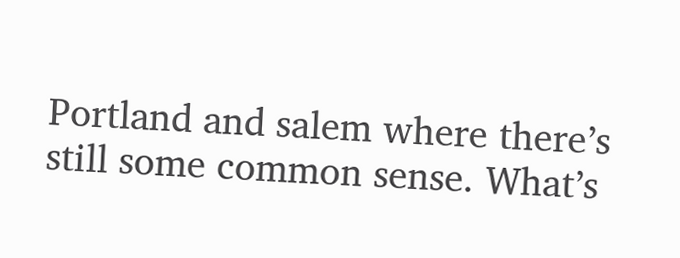Portland and salem where there’s still some common sense. What’s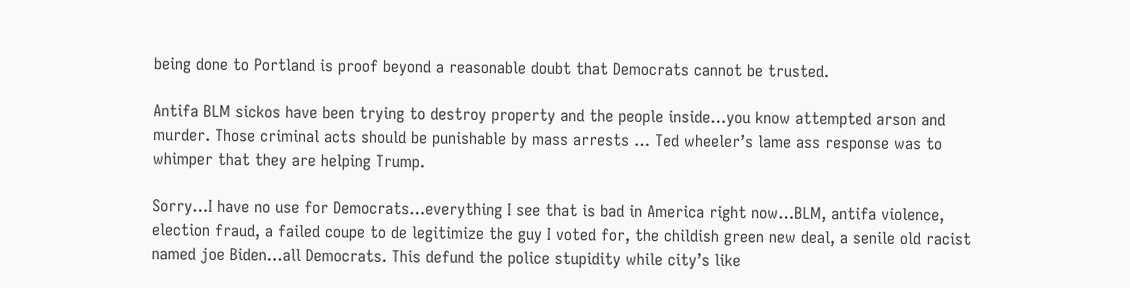being done to Portland is proof beyond a reasonable doubt that Democrats cannot be trusted.

Antifa BLM sickos have been trying to destroy property and the people inside…you know attempted arson and murder. Those criminal acts should be punishable by mass arrests … Ted wheeler’s lame ass response was to whimper that they are helping Trump.

Sorry…I have no use for Democrats…everything I see that is bad in America right now…BLM, antifa violence, election fraud, a failed coupe to de legitimize the guy I voted for, the childish green new deal, a senile old racist named joe Biden…all Democrats. This defund the police stupidity while city’s like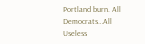Portland burn. All Democrats…All Useless